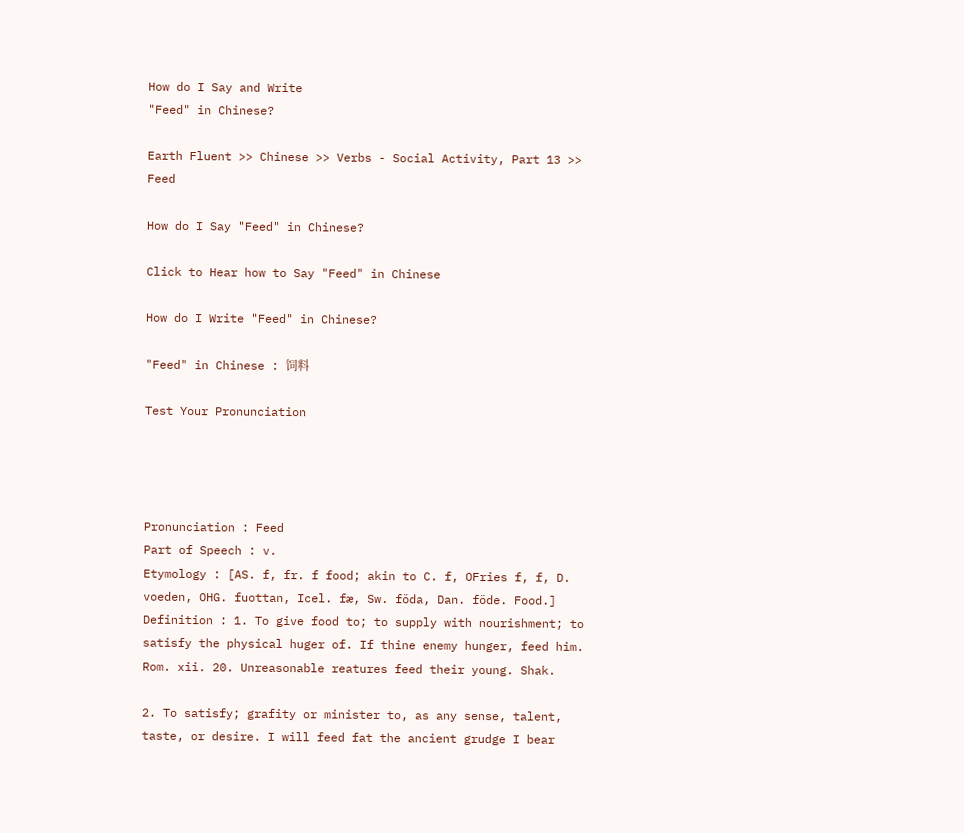How do I Say and Write
"Feed" in Chinese?

Earth Fluent >> Chinese >> Verbs - Social Activity, Part 13 >> Feed

How do I Say "Feed" in Chinese?

Click to Hear how to Say "Feed" in Chinese

How do I Write "Feed" in Chinese?

"Feed" in Chinese : 饲料

Test Your Pronunciation




Pronunciation : Feed
Part of Speech : v.
Etymology : [AS. f, fr. f food; akin to C. f, OFries f, f, D. voeden, OHG. fuottan, Icel. fæ, Sw. föda, Dan. föde. Food.]
Definition : 1. To give food to; to supply with nourishment; to satisfy the physical huger of. If thine enemy hunger, feed him. Rom. xii. 20. Unreasonable reatures feed their young. Shak.

2. To satisfy; grafity or minister to, as any sense, talent, taste, or desire. I will feed fat the ancient grudge I bear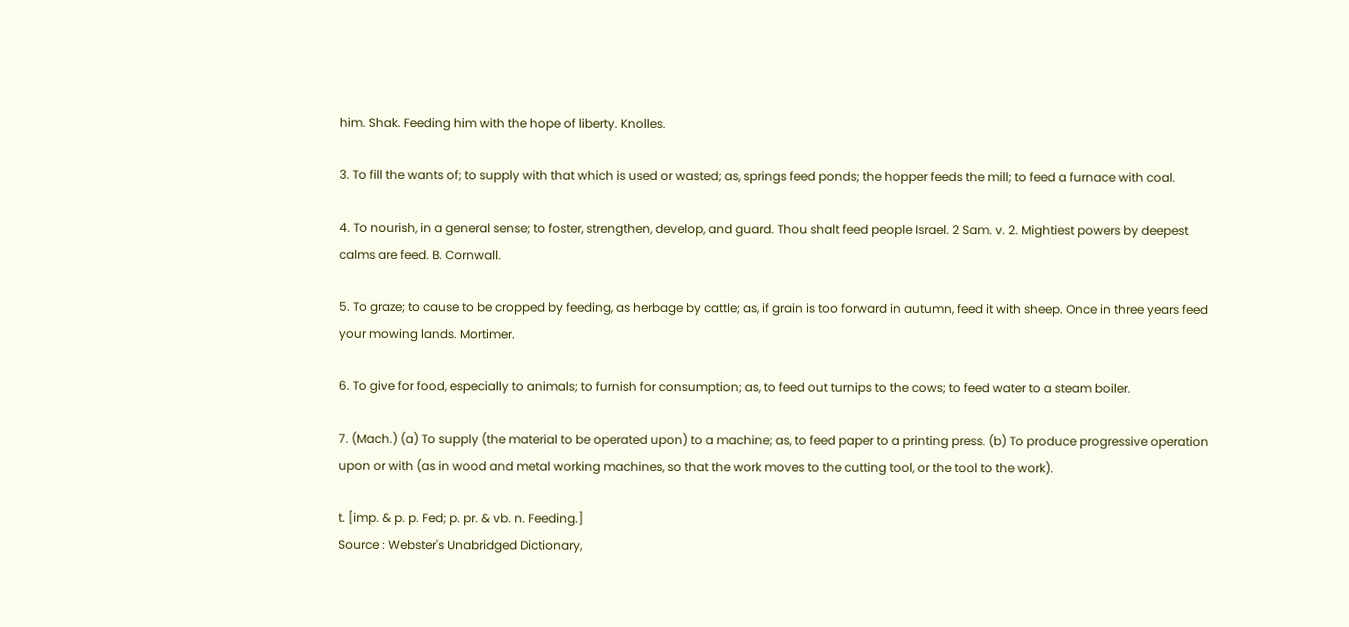him. Shak. Feeding him with the hope of liberty. Knolles.

3. To fill the wants of; to supply with that which is used or wasted; as, springs feed ponds; the hopper feeds the mill; to feed a furnace with coal.

4. To nourish, in a general sense; to foster, strengthen, develop, and guard. Thou shalt feed people Israel. 2 Sam. v. 2. Mightiest powers by deepest calms are feed. B. Cornwall.

5. To graze; to cause to be cropped by feeding, as herbage by cattle; as, if grain is too forward in autumn, feed it with sheep. Once in three years feed your mowing lands. Mortimer.

6. To give for food, especially to animals; to furnish for consumption; as, to feed out turnips to the cows; to feed water to a steam boiler.

7. (Mach.) (a) To supply (the material to be operated upon) to a machine; as, to feed paper to a printing press. (b) To produce progressive operation upon or with (as in wood and metal working machines, so that the work moves to the cutting tool, or the tool to the work).

t. [imp. & p. p. Fed; p. pr. & vb. n. Feeding.]
Source : Webster's Unabridged Dictionary,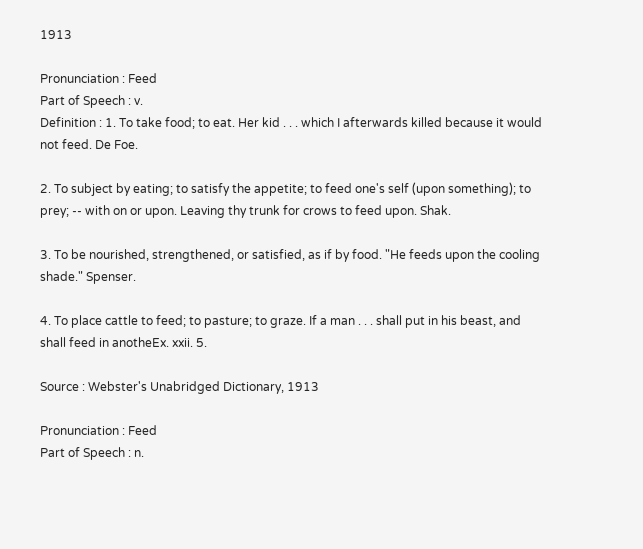1913

Pronunciation : Feed
Part of Speech : v.
Definition : 1. To take food; to eat. Her kid . . . which I afterwards killed because it would not feed. De Foe.

2. To subject by eating; to satisfy the appetite; to feed one's self (upon something); to prey; -- with on or upon. Leaving thy trunk for crows to feed upon. Shak.

3. To be nourished, strengthened, or satisfied, as if by food. "He feeds upon the cooling shade." Spenser.

4. To place cattle to feed; to pasture; to graze. If a man . . . shall put in his beast, and shall feed in anotheEx. xxii. 5.

Source : Webster's Unabridged Dictionary, 1913

Pronunciation : Feed
Part of Speech : n.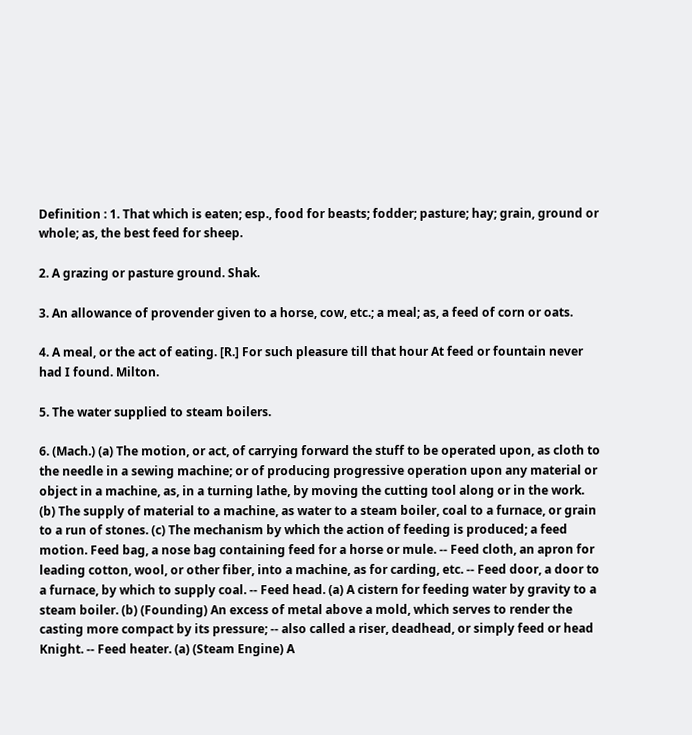Definition : 1. That which is eaten; esp., food for beasts; fodder; pasture; hay; grain, ground or whole; as, the best feed for sheep.

2. A grazing or pasture ground. Shak.

3. An allowance of provender given to a horse, cow, etc.; a meal; as, a feed of corn or oats.

4. A meal, or the act of eating. [R.] For such pleasure till that hour At feed or fountain never had I found. Milton.

5. The water supplied to steam boilers.

6. (Mach.) (a) The motion, or act, of carrying forward the stuff to be operated upon, as cloth to the needle in a sewing machine; or of producing progressive operation upon any material or object in a machine, as, in a turning lathe, by moving the cutting tool along or in the work. (b) The supply of material to a machine, as water to a steam boiler, coal to a furnace, or grain to a run of stones. (c) The mechanism by which the action of feeding is produced; a feed motion. Feed bag, a nose bag containing feed for a horse or mule. -- Feed cloth, an apron for leading cotton, wool, or other fiber, into a machine, as for carding, etc. -- Feed door, a door to a furnace, by which to supply coal. -- Feed head. (a) A cistern for feeding water by gravity to a steam boiler. (b) (Founding) An excess of metal above a mold, which serves to render the casting more compact by its pressure; -- also called a riser, deadhead, or simply feed or head Knight. -- Feed heater. (a) (Steam Engine) A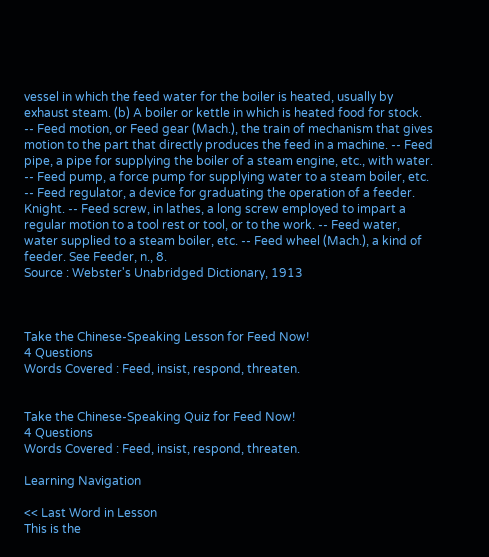vessel in which the feed water for the boiler is heated, usually by exhaust steam. (b) A boiler or kettle in which is heated food for stock. -- Feed motion, or Feed gear (Mach.), the train of mechanism that gives motion to the part that directly produces the feed in a machine. -- Feed pipe, a pipe for supplying the boiler of a steam engine, etc., with water. -- Feed pump, a force pump for supplying water to a steam boiler, etc. -- Feed regulator, a device for graduating the operation of a feeder. Knight. -- Feed screw, in lathes, a long screw employed to impart a regular motion to a tool rest or tool, or to the work. -- Feed water, water supplied to a steam boiler, etc. -- Feed wheel (Mach.), a kind of feeder. See Feeder, n., 8.
Source : Webster's Unabridged Dictionary, 1913



Take the Chinese-Speaking Lesson for Feed Now!
4 Questions
Words Covered : Feed, insist, respond, threaten.


Take the Chinese-Speaking Quiz for Feed Now!
4 Questions
Words Covered : Feed, insist, respond, threaten.

Learning Navigation

<< Last Word in Lesson
This is the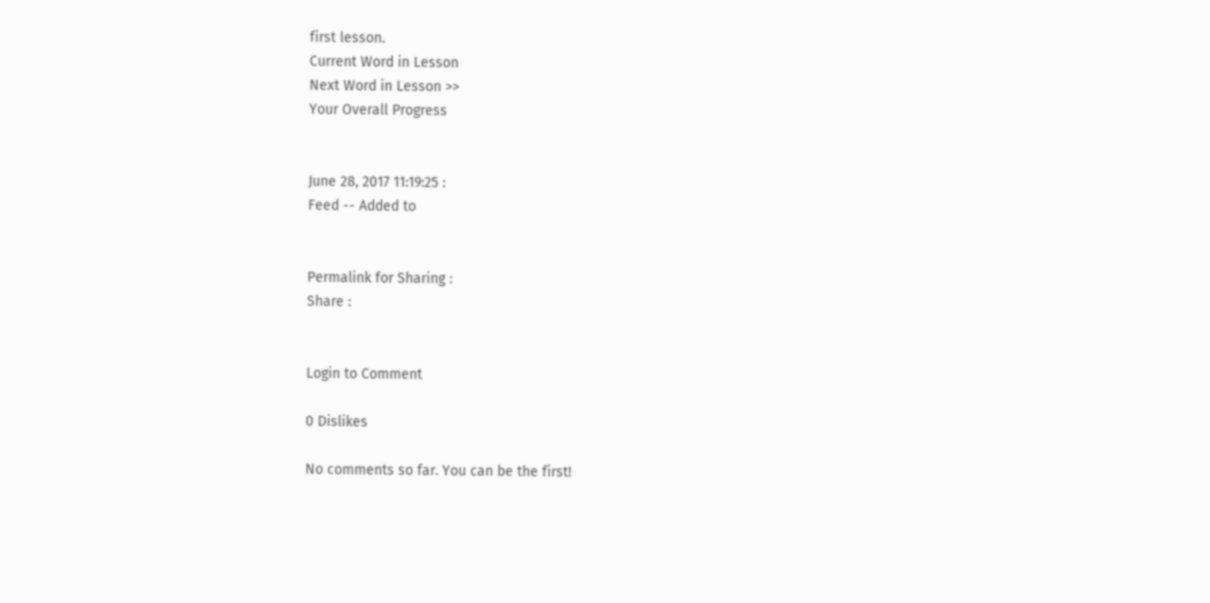first lesson.
Current Word in Lesson
Next Word in Lesson >>
Your Overall Progress


June 28, 2017 11:19:25 :
Feed -- Added to


Permalink for Sharing :
Share :


Login to Comment

0 Dislikes

No comments so far. You can be the first!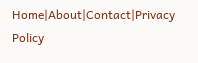Home|About|Contact|Privacy Policy